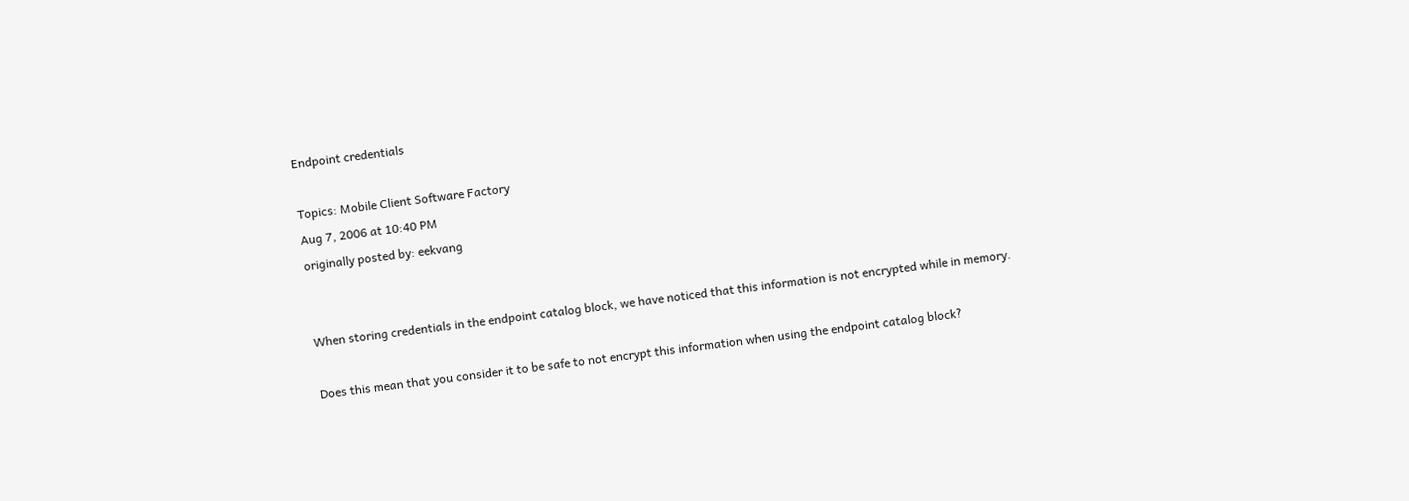Endpoint credentials

Topics: Mobile Client Software Factory
Aug 7, 2006 at 10:40 PM
originally posted by: eekvang


When storing credentials in the endpoint catalog block, we have noticed that this information is not encrypted while in memory.

Does this mean that you consider it to be safe to not encrypt this information when using the endpoint catalog block?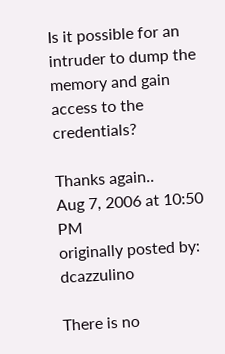Is it possible for an intruder to dump the memory and gain access to the credentials?

Thanks again..
Aug 7, 2006 at 10:50 PM
originally posted by: dcazzulino

There is no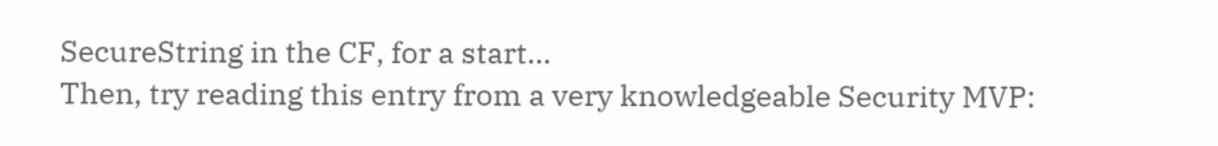SecureString in the CF, for a start...
Then, try reading this entry from a very knowledgeable Security MVP: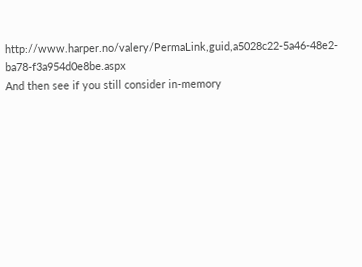http://www.harper.no/valery/PermaLink,guid,a5028c22-5a46-48e2-ba78-f3a954d0e8be.aspx
And then see if you still consider in-memory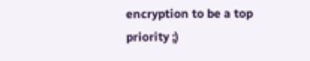encryption to be a top priority ;)